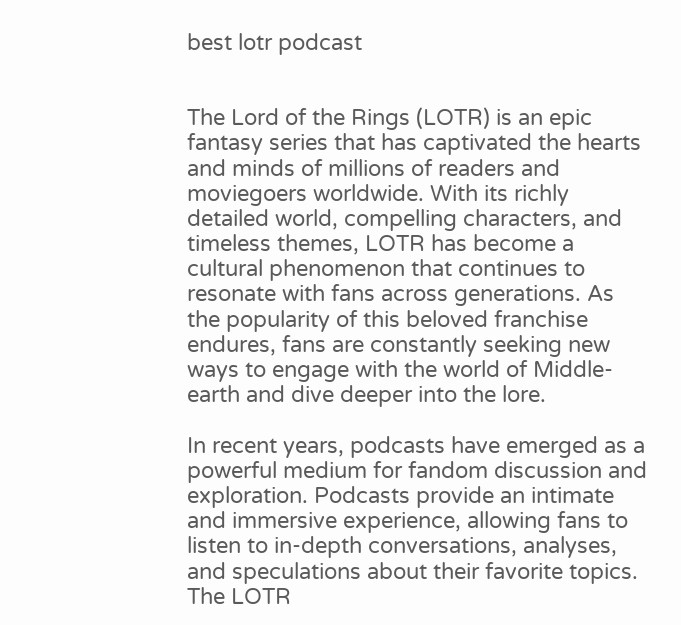best lotr podcast


The Lord of the Rings (LOTR) is an epic fantasy series that has captivated the hearts and minds of millions of readers and moviegoers worldwide. With its richly detailed world, compelling characters, and timeless themes, LOTR has become a cultural phenomenon that continues to resonate with fans across generations. As the popularity of this beloved franchise endures, fans are constantly seeking new ways to engage with the world of Middle-earth and dive deeper into the lore.

In recent years, podcasts have emerged as a powerful medium for fandom discussion and exploration. Podcasts provide an intimate and immersive experience, allowing fans to listen to in-depth conversations, analyses, and speculations about their favorite topics. The LOTR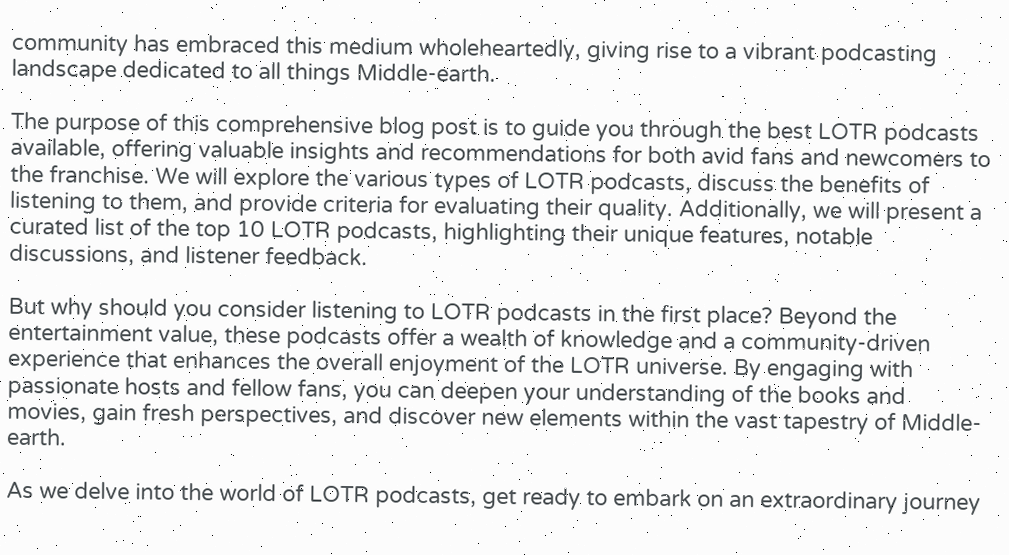community has embraced this medium wholeheartedly, giving rise to a vibrant podcasting landscape dedicated to all things Middle-earth.

The purpose of this comprehensive blog post is to guide you through the best LOTR podcasts available, offering valuable insights and recommendations for both avid fans and newcomers to the franchise. We will explore the various types of LOTR podcasts, discuss the benefits of listening to them, and provide criteria for evaluating their quality. Additionally, we will present a curated list of the top 10 LOTR podcasts, highlighting their unique features, notable discussions, and listener feedback.

But why should you consider listening to LOTR podcasts in the first place? Beyond the entertainment value, these podcasts offer a wealth of knowledge and a community-driven experience that enhances the overall enjoyment of the LOTR universe. By engaging with passionate hosts and fellow fans, you can deepen your understanding of the books and movies, gain fresh perspectives, and discover new elements within the vast tapestry of Middle-earth.

As we delve into the world of LOTR podcasts, get ready to embark on an extraordinary journey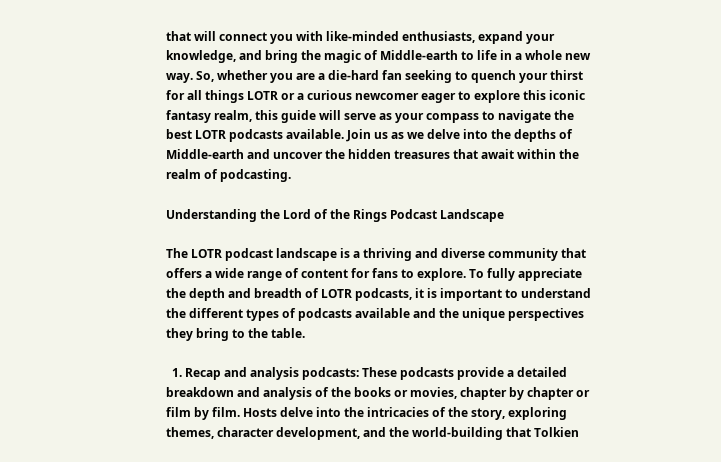that will connect you with like-minded enthusiasts, expand your knowledge, and bring the magic of Middle-earth to life in a whole new way. So, whether you are a die-hard fan seeking to quench your thirst for all things LOTR or a curious newcomer eager to explore this iconic fantasy realm, this guide will serve as your compass to navigate the best LOTR podcasts available. Join us as we delve into the depths of Middle-earth and uncover the hidden treasures that await within the realm of podcasting.

Understanding the Lord of the Rings Podcast Landscape

The LOTR podcast landscape is a thriving and diverse community that offers a wide range of content for fans to explore. To fully appreciate the depth and breadth of LOTR podcasts, it is important to understand the different types of podcasts available and the unique perspectives they bring to the table.

  1. Recap and analysis podcasts: These podcasts provide a detailed breakdown and analysis of the books or movies, chapter by chapter or film by film. Hosts delve into the intricacies of the story, exploring themes, character development, and the world-building that Tolkien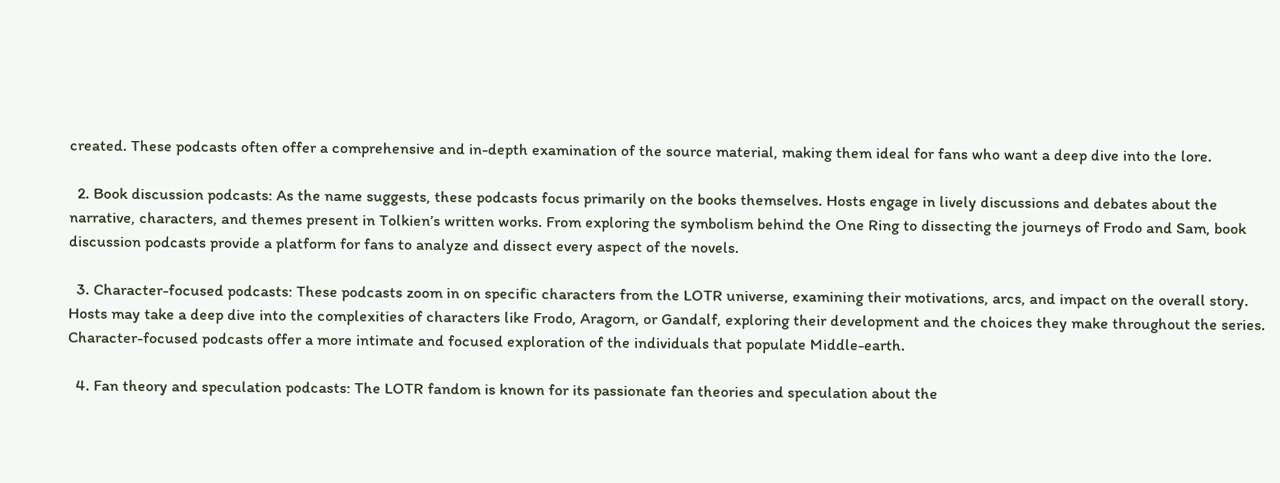created. These podcasts often offer a comprehensive and in-depth examination of the source material, making them ideal for fans who want a deep dive into the lore.

  2. Book discussion podcasts: As the name suggests, these podcasts focus primarily on the books themselves. Hosts engage in lively discussions and debates about the narrative, characters, and themes present in Tolkien’s written works. From exploring the symbolism behind the One Ring to dissecting the journeys of Frodo and Sam, book discussion podcasts provide a platform for fans to analyze and dissect every aspect of the novels.

  3. Character-focused podcasts: These podcasts zoom in on specific characters from the LOTR universe, examining their motivations, arcs, and impact on the overall story. Hosts may take a deep dive into the complexities of characters like Frodo, Aragorn, or Gandalf, exploring their development and the choices they make throughout the series. Character-focused podcasts offer a more intimate and focused exploration of the individuals that populate Middle-earth.

  4. Fan theory and speculation podcasts: The LOTR fandom is known for its passionate fan theories and speculation about the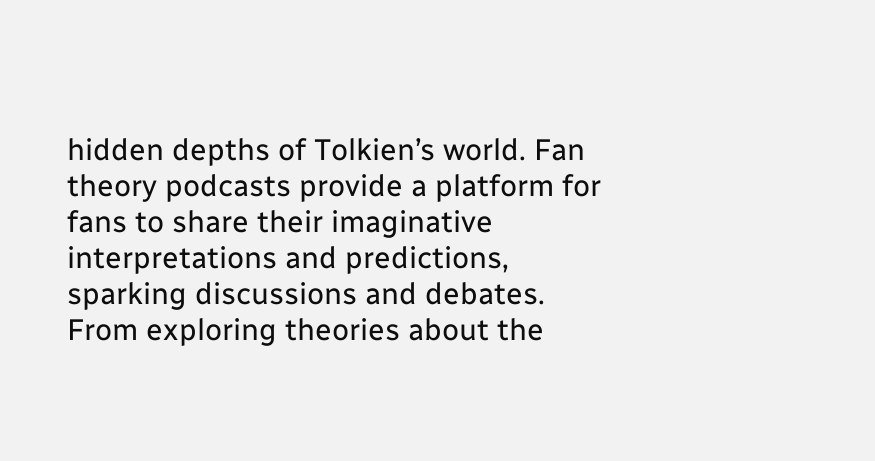hidden depths of Tolkien’s world. Fan theory podcasts provide a platform for fans to share their imaginative interpretations and predictions, sparking discussions and debates. From exploring theories about the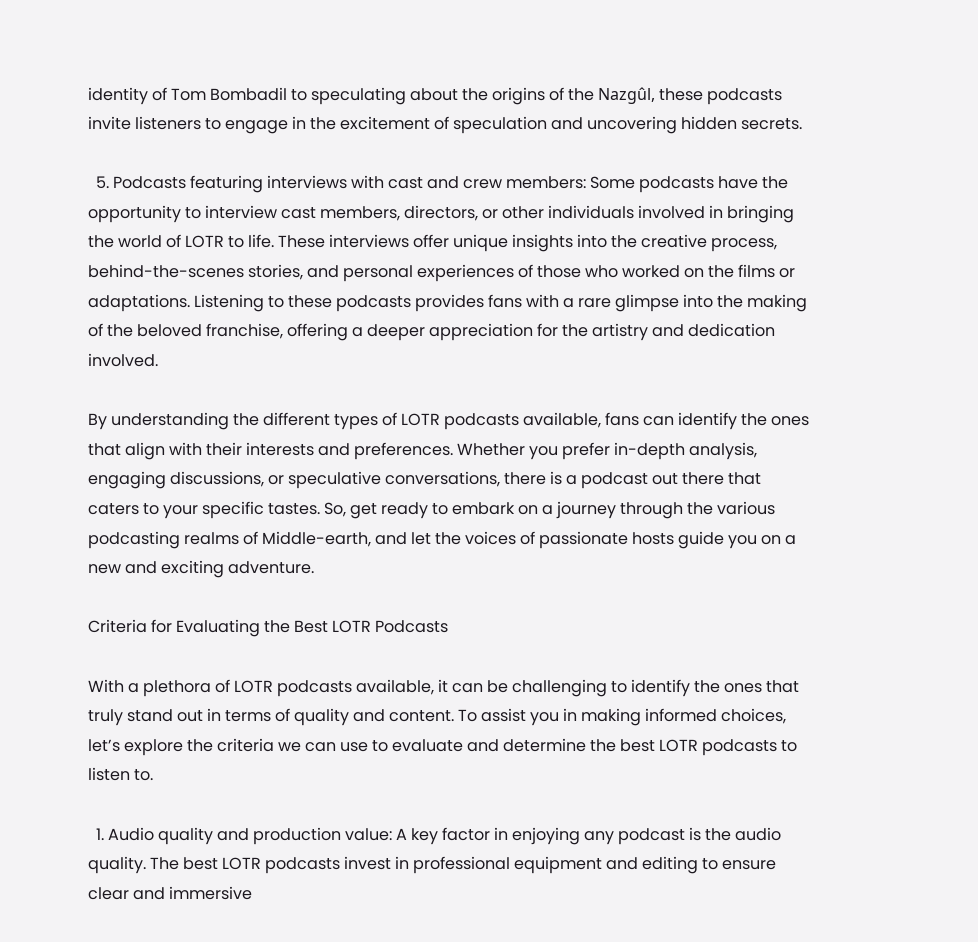identity of Tom Bombadil to speculating about the origins of the Nazgûl, these podcasts invite listeners to engage in the excitement of speculation and uncovering hidden secrets.

  5. Podcasts featuring interviews with cast and crew members: Some podcasts have the opportunity to interview cast members, directors, or other individuals involved in bringing the world of LOTR to life. These interviews offer unique insights into the creative process, behind-the-scenes stories, and personal experiences of those who worked on the films or adaptations. Listening to these podcasts provides fans with a rare glimpse into the making of the beloved franchise, offering a deeper appreciation for the artistry and dedication involved.

By understanding the different types of LOTR podcasts available, fans can identify the ones that align with their interests and preferences. Whether you prefer in-depth analysis, engaging discussions, or speculative conversations, there is a podcast out there that caters to your specific tastes. So, get ready to embark on a journey through the various podcasting realms of Middle-earth, and let the voices of passionate hosts guide you on a new and exciting adventure.

Criteria for Evaluating the Best LOTR Podcasts

With a plethora of LOTR podcasts available, it can be challenging to identify the ones that truly stand out in terms of quality and content. To assist you in making informed choices, let’s explore the criteria we can use to evaluate and determine the best LOTR podcasts to listen to.

  1. Audio quality and production value: A key factor in enjoying any podcast is the audio quality. The best LOTR podcasts invest in professional equipment and editing to ensure clear and immersive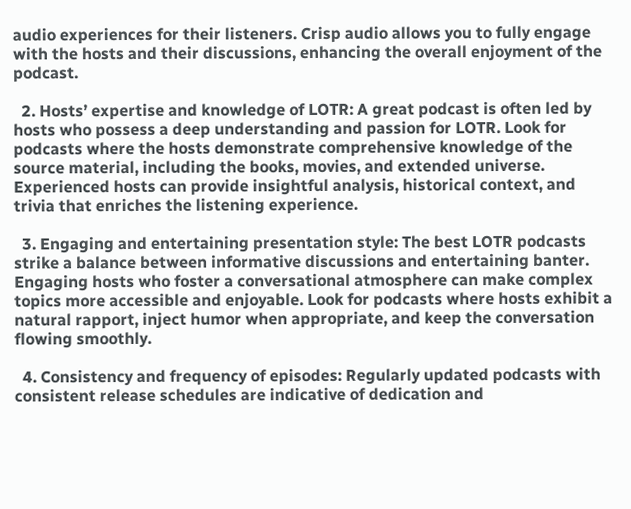audio experiences for their listeners. Crisp audio allows you to fully engage with the hosts and their discussions, enhancing the overall enjoyment of the podcast.

  2. Hosts’ expertise and knowledge of LOTR: A great podcast is often led by hosts who possess a deep understanding and passion for LOTR. Look for podcasts where the hosts demonstrate comprehensive knowledge of the source material, including the books, movies, and extended universe. Experienced hosts can provide insightful analysis, historical context, and trivia that enriches the listening experience.

  3. Engaging and entertaining presentation style: The best LOTR podcasts strike a balance between informative discussions and entertaining banter. Engaging hosts who foster a conversational atmosphere can make complex topics more accessible and enjoyable. Look for podcasts where hosts exhibit a natural rapport, inject humor when appropriate, and keep the conversation flowing smoothly.

  4. Consistency and frequency of episodes: Regularly updated podcasts with consistent release schedules are indicative of dedication and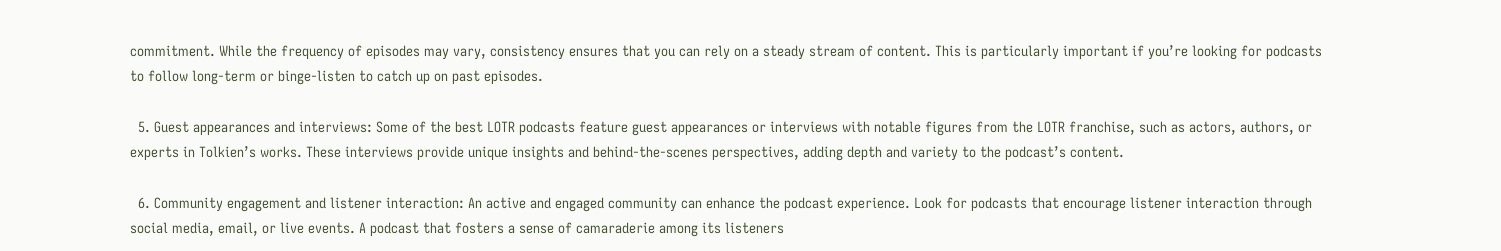commitment. While the frequency of episodes may vary, consistency ensures that you can rely on a steady stream of content. This is particularly important if you’re looking for podcasts to follow long-term or binge-listen to catch up on past episodes.

  5. Guest appearances and interviews: Some of the best LOTR podcasts feature guest appearances or interviews with notable figures from the LOTR franchise, such as actors, authors, or experts in Tolkien’s works. These interviews provide unique insights and behind-the-scenes perspectives, adding depth and variety to the podcast’s content.

  6. Community engagement and listener interaction: An active and engaged community can enhance the podcast experience. Look for podcasts that encourage listener interaction through social media, email, or live events. A podcast that fosters a sense of camaraderie among its listeners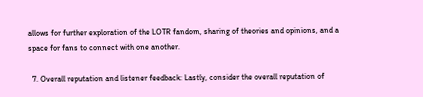allows for further exploration of the LOTR fandom, sharing of theories and opinions, and a space for fans to connect with one another.

  7. Overall reputation and listener feedback: Lastly, consider the overall reputation of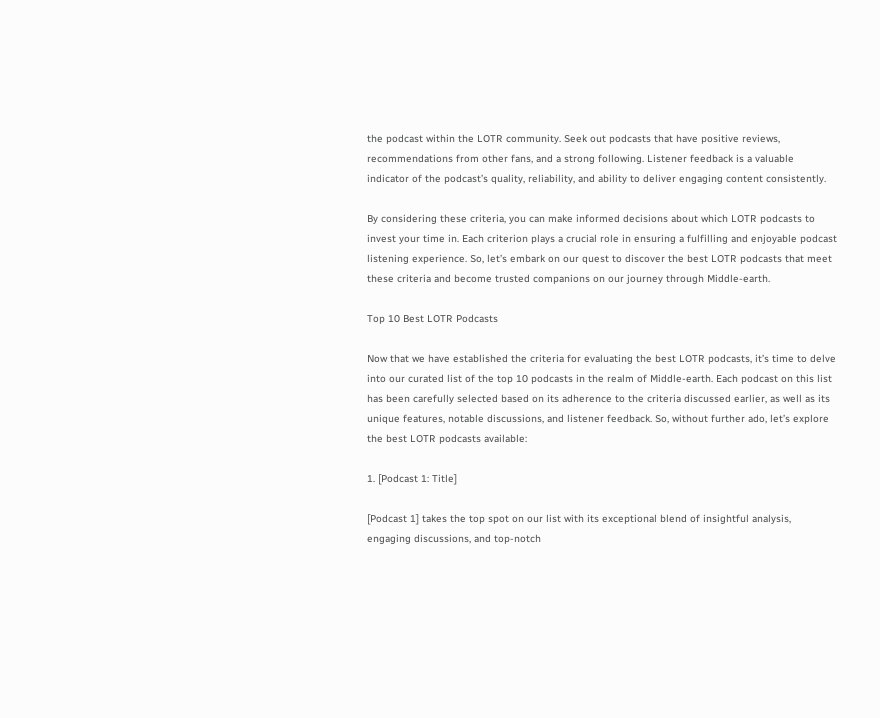the podcast within the LOTR community. Seek out podcasts that have positive reviews, recommendations from other fans, and a strong following. Listener feedback is a valuable indicator of the podcast’s quality, reliability, and ability to deliver engaging content consistently.

By considering these criteria, you can make informed decisions about which LOTR podcasts to invest your time in. Each criterion plays a crucial role in ensuring a fulfilling and enjoyable podcast listening experience. So, let’s embark on our quest to discover the best LOTR podcasts that meet these criteria and become trusted companions on our journey through Middle-earth.

Top 10 Best LOTR Podcasts

Now that we have established the criteria for evaluating the best LOTR podcasts, it’s time to delve into our curated list of the top 10 podcasts in the realm of Middle-earth. Each podcast on this list has been carefully selected based on its adherence to the criteria discussed earlier, as well as its unique features, notable discussions, and listener feedback. So, without further ado, let’s explore the best LOTR podcasts available:

1. [Podcast 1: Title]

[Podcast 1] takes the top spot on our list with its exceptional blend of insightful analysis, engaging discussions, and top-notch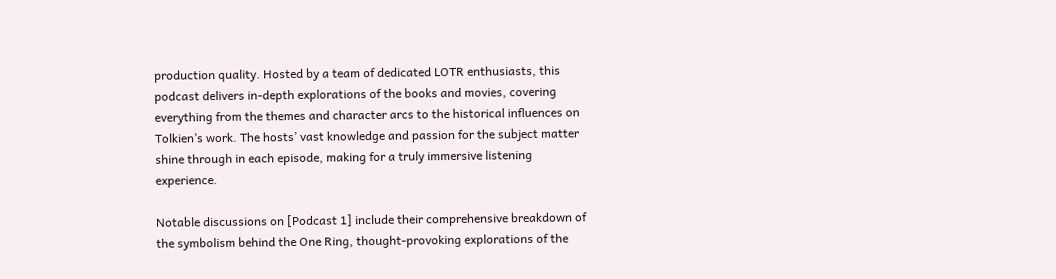production quality. Hosted by a team of dedicated LOTR enthusiasts, this podcast delivers in-depth explorations of the books and movies, covering everything from the themes and character arcs to the historical influences on Tolkien’s work. The hosts’ vast knowledge and passion for the subject matter shine through in each episode, making for a truly immersive listening experience.

Notable discussions on [Podcast 1] include their comprehensive breakdown of the symbolism behind the One Ring, thought-provoking explorations of the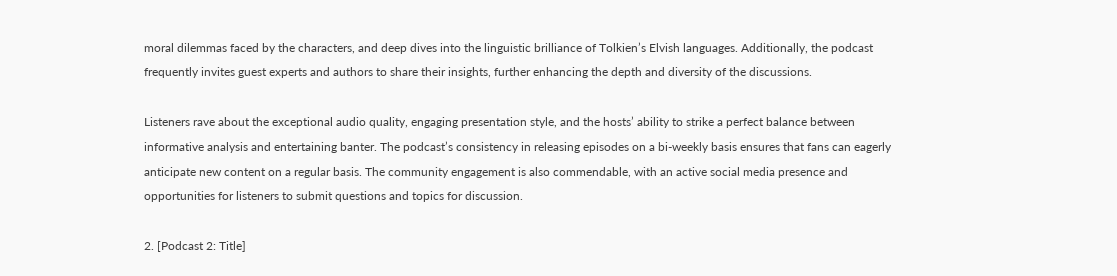moral dilemmas faced by the characters, and deep dives into the linguistic brilliance of Tolkien’s Elvish languages. Additionally, the podcast frequently invites guest experts and authors to share their insights, further enhancing the depth and diversity of the discussions.

Listeners rave about the exceptional audio quality, engaging presentation style, and the hosts’ ability to strike a perfect balance between informative analysis and entertaining banter. The podcast’s consistency in releasing episodes on a bi-weekly basis ensures that fans can eagerly anticipate new content on a regular basis. The community engagement is also commendable, with an active social media presence and opportunities for listeners to submit questions and topics for discussion.

2. [Podcast 2: Title]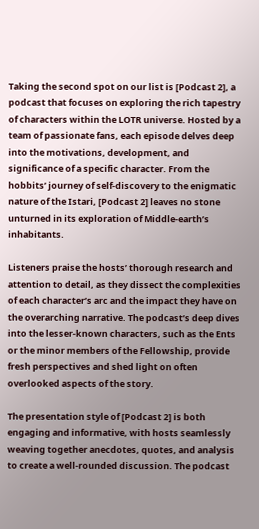Taking the second spot on our list is [Podcast 2], a podcast that focuses on exploring the rich tapestry of characters within the LOTR universe. Hosted by a team of passionate fans, each episode delves deep into the motivations, development, and significance of a specific character. From the hobbits’ journey of self-discovery to the enigmatic nature of the Istari, [Podcast 2] leaves no stone unturned in its exploration of Middle-earth’s inhabitants.

Listeners praise the hosts’ thorough research and attention to detail, as they dissect the complexities of each character’s arc and the impact they have on the overarching narrative. The podcast’s deep dives into the lesser-known characters, such as the Ents or the minor members of the Fellowship, provide fresh perspectives and shed light on often overlooked aspects of the story.

The presentation style of [Podcast 2] is both engaging and informative, with hosts seamlessly weaving together anecdotes, quotes, and analysis to create a well-rounded discussion. The podcast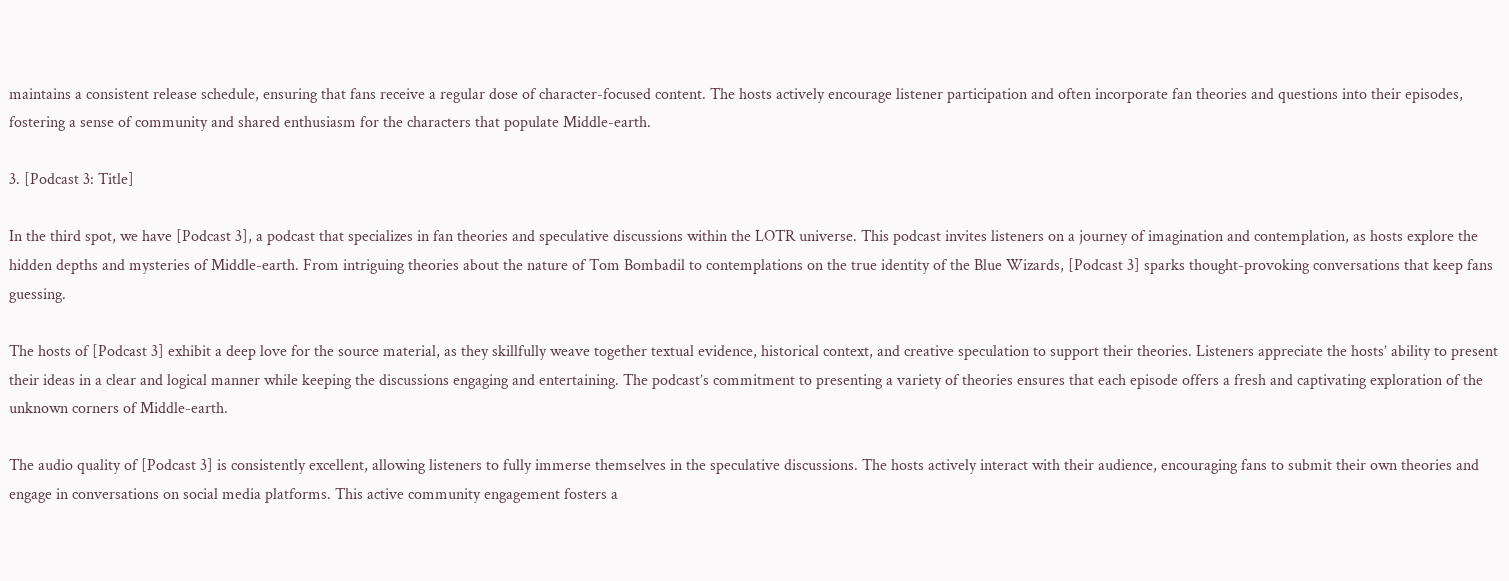maintains a consistent release schedule, ensuring that fans receive a regular dose of character-focused content. The hosts actively encourage listener participation and often incorporate fan theories and questions into their episodes, fostering a sense of community and shared enthusiasm for the characters that populate Middle-earth.

3. [Podcast 3: Title]

In the third spot, we have [Podcast 3], a podcast that specializes in fan theories and speculative discussions within the LOTR universe. This podcast invites listeners on a journey of imagination and contemplation, as hosts explore the hidden depths and mysteries of Middle-earth. From intriguing theories about the nature of Tom Bombadil to contemplations on the true identity of the Blue Wizards, [Podcast 3] sparks thought-provoking conversations that keep fans guessing.

The hosts of [Podcast 3] exhibit a deep love for the source material, as they skillfully weave together textual evidence, historical context, and creative speculation to support their theories. Listeners appreciate the hosts’ ability to present their ideas in a clear and logical manner while keeping the discussions engaging and entertaining. The podcast’s commitment to presenting a variety of theories ensures that each episode offers a fresh and captivating exploration of the unknown corners of Middle-earth.

The audio quality of [Podcast 3] is consistently excellent, allowing listeners to fully immerse themselves in the speculative discussions. The hosts actively interact with their audience, encouraging fans to submit their own theories and engage in conversations on social media platforms. This active community engagement fosters a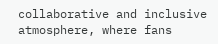collaborative and inclusive atmosphere, where fans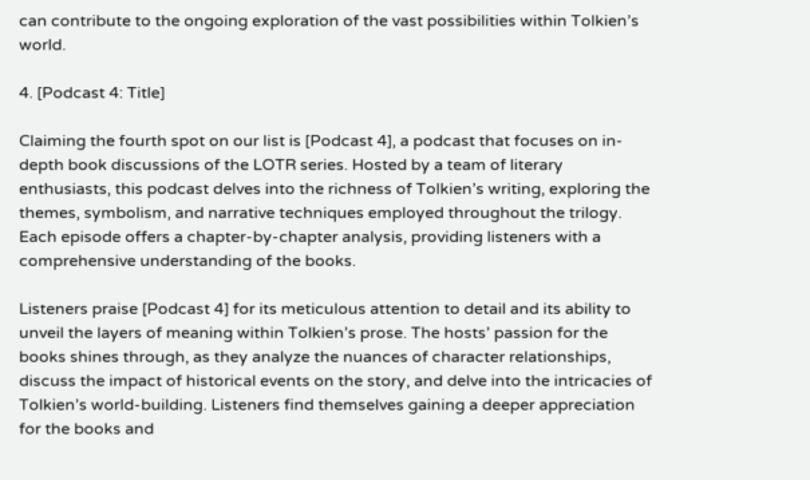can contribute to the ongoing exploration of the vast possibilities within Tolkien’s world.

4. [Podcast 4: Title]

Claiming the fourth spot on our list is [Podcast 4], a podcast that focuses on in-depth book discussions of the LOTR series. Hosted by a team of literary enthusiasts, this podcast delves into the richness of Tolkien’s writing, exploring the themes, symbolism, and narrative techniques employed throughout the trilogy. Each episode offers a chapter-by-chapter analysis, providing listeners with a comprehensive understanding of the books.

Listeners praise [Podcast 4] for its meticulous attention to detail and its ability to unveil the layers of meaning within Tolkien’s prose. The hosts’ passion for the books shines through, as they analyze the nuances of character relationships, discuss the impact of historical events on the story, and delve into the intricacies of Tolkien’s world-building. Listeners find themselves gaining a deeper appreciation for the books and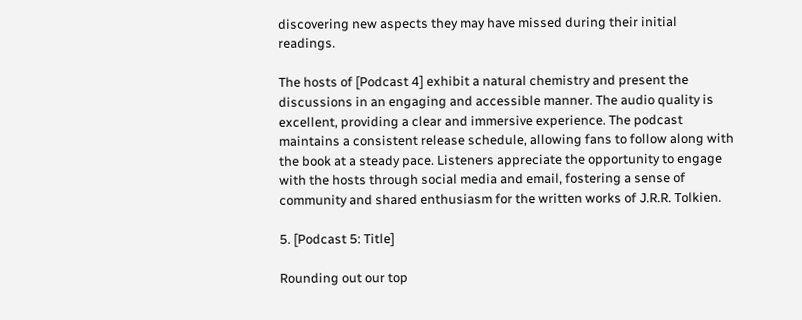discovering new aspects they may have missed during their initial readings.

The hosts of [Podcast 4] exhibit a natural chemistry and present the discussions in an engaging and accessible manner. The audio quality is excellent, providing a clear and immersive experience. The podcast maintains a consistent release schedule, allowing fans to follow along with the book at a steady pace. Listeners appreciate the opportunity to engage with the hosts through social media and email, fostering a sense of community and shared enthusiasm for the written works of J.R.R. Tolkien.

5. [Podcast 5: Title]

Rounding out our top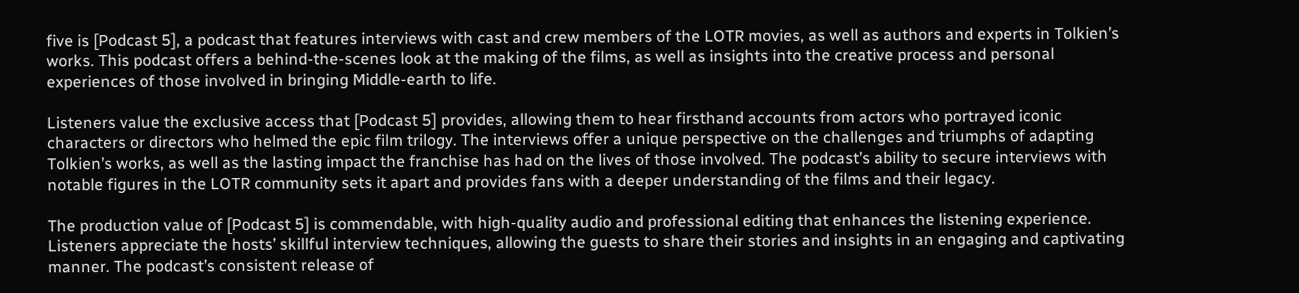five is [Podcast 5], a podcast that features interviews with cast and crew members of the LOTR movies, as well as authors and experts in Tolkien’s works. This podcast offers a behind-the-scenes look at the making of the films, as well as insights into the creative process and personal experiences of those involved in bringing Middle-earth to life.

Listeners value the exclusive access that [Podcast 5] provides, allowing them to hear firsthand accounts from actors who portrayed iconic characters or directors who helmed the epic film trilogy. The interviews offer a unique perspective on the challenges and triumphs of adapting Tolkien’s works, as well as the lasting impact the franchise has had on the lives of those involved. The podcast’s ability to secure interviews with notable figures in the LOTR community sets it apart and provides fans with a deeper understanding of the films and their legacy.

The production value of [Podcast 5] is commendable, with high-quality audio and professional editing that enhances the listening experience. Listeners appreciate the hosts’ skillful interview techniques, allowing the guests to share their stories and insights in an engaging and captivating manner. The podcast’s consistent release of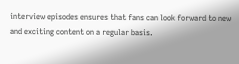interview episodes ensures that fans can look forward to new and exciting content on a regular basis.